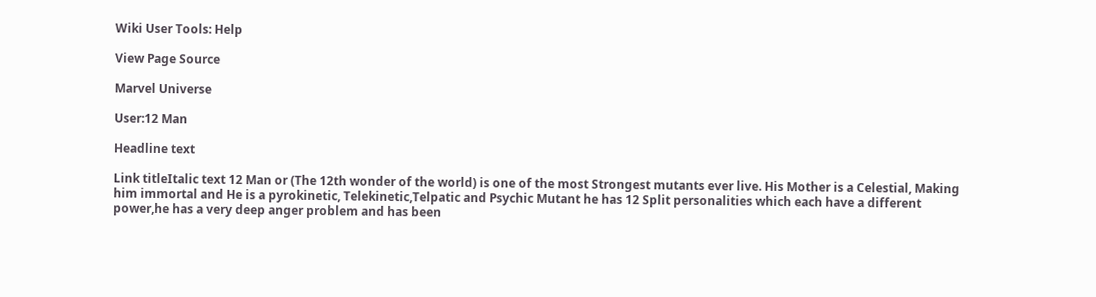Wiki User Tools: Help

View Page Source

Marvel Universe

User:12 Man

Headline text

Link titleItalic text 12 Man or (The 12th wonder of the world) is one of the most Strongest mutants ever live. His Mother is a Celestial, Making him immortal and He is a pyrokinetic, Telekinetic,Telpatic and Psychic Mutant he has 12 Split personalities which each have a different power,he has a very deep anger problem and has been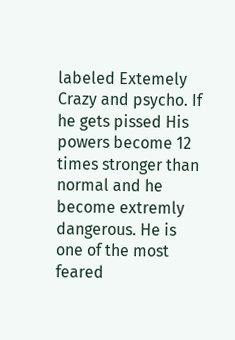labeled Extemely Crazy and psycho. If he gets pissed His powers become 12 times stronger than normal and he become extremly dangerous. He is one of the most feared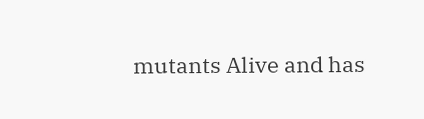mutants Alive and has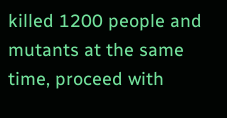killed 1200 people and mutants at the same time, proceed with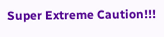Super Extreme Caution!!!